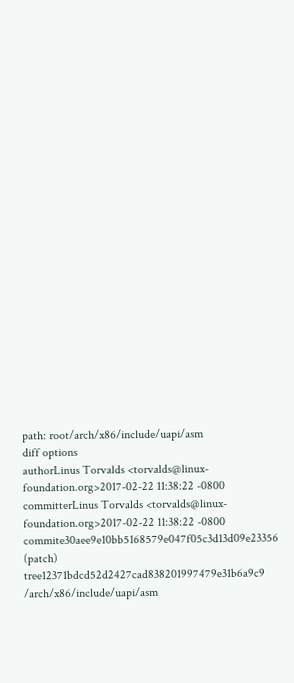path: root/arch/x86/include/uapi/asm
diff options
authorLinus Torvalds <torvalds@linux-foundation.org>2017-02-22 11:38:22 -0800
committerLinus Torvalds <torvalds@linux-foundation.org>2017-02-22 11:38:22 -0800
commite30aee9e10bb5168579e047f05c3d13d09e23356 (patch)
tree12371bdcd52d2427cad838201997479e31b6a9c9 /arch/x86/include/uapi/asm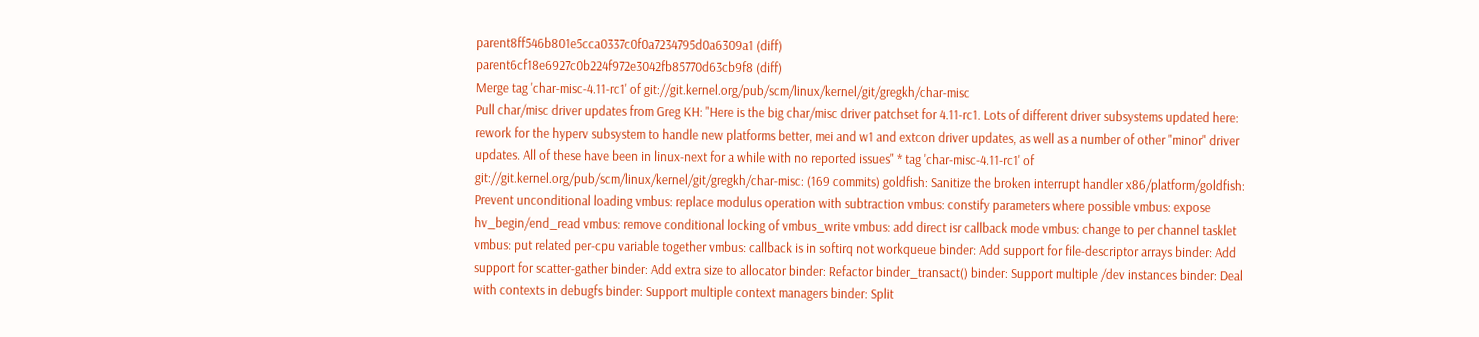parent8ff546b801e5cca0337c0f0a7234795d0a6309a1 (diff)
parent6cf18e6927c0b224f972e3042fb85770d63cb9f8 (diff)
Merge tag 'char-misc-4.11-rc1' of git://git.kernel.org/pub/scm/linux/kernel/git/gregkh/char-misc
Pull char/misc driver updates from Greg KH: "Here is the big char/misc driver patchset for 4.11-rc1. Lots of different driver subsystems updated here: rework for the hyperv subsystem to handle new platforms better, mei and w1 and extcon driver updates, as well as a number of other "minor" driver updates. All of these have been in linux-next for a while with no reported issues" * tag 'char-misc-4.11-rc1' of git://git.kernel.org/pub/scm/linux/kernel/git/gregkh/char-misc: (169 commits) goldfish: Sanitize the broken interrupt handler x86/platform/goldfish: Prevent unconditional loading vmbus: replace modulus operation with subtraction vmbus: constify parameters where possible vmbus: expose hv_begin/end_read vmbus: remove conditional locking of vmbus_write vmbus: add direct isr callback mode vmbus: change to per channel tasklet vmbus: put related per-cpu variable together vmbus: callback is in softirq not workqueue binder: Add support for file-descriptor arrays binder: Add support for scatter-gather binder: Add extra size to allocator binder: Refactor binder_transact() binder: Support multiple /dev instances binder: Deal with contexts in debugfs binder: Support multiple context managers binder: Split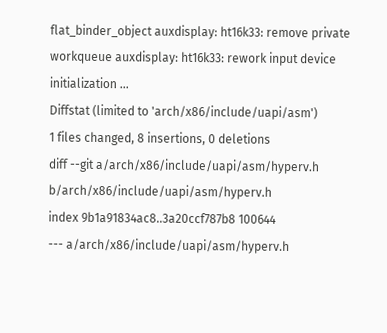flat_binder_object auxdisplay: ht16k33: remove private workqueue auxdisplay: ht16k33: rework input device initialization ...
Diffstat (limited to 'arch/x86/include/uapi/asm')
1 files changed, 8 insertions, 0 deletions
diff --git a/arch/x86/include/uapi/asm/hyperv.h b/arch/x86/include/uapi/asm/hyperv.h
index 9b1a91834ac8..3a20ccf787b8 100644
--- a/arch/x86/include/uapi/asm/hyperv.h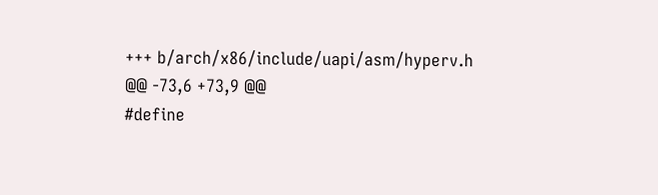+++ b/arch/x86/include/uapi/asm/hyperv.h
@@ -73,6 +73,9 @@
#define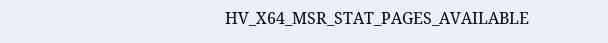HV_X64_MSR_STAT_PAGES_AVAILABLE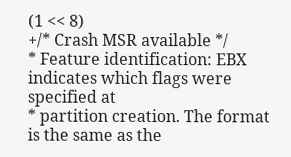(1 << 8)
+/* Crash MSR available */
* Feature identification: EBX indicates which flags were specified at
* partition creation. The format is the same as the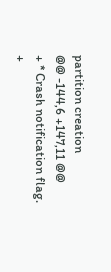partition creation
@@ -144,6 +147,11 @@
+ * Crash notification flag.
+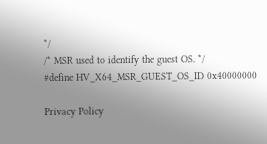*/
/* MSR used to identify the guest OS. */
#define HV_X64_MSR_GUEST_OS_ID 0x40000000

Privacy Policy